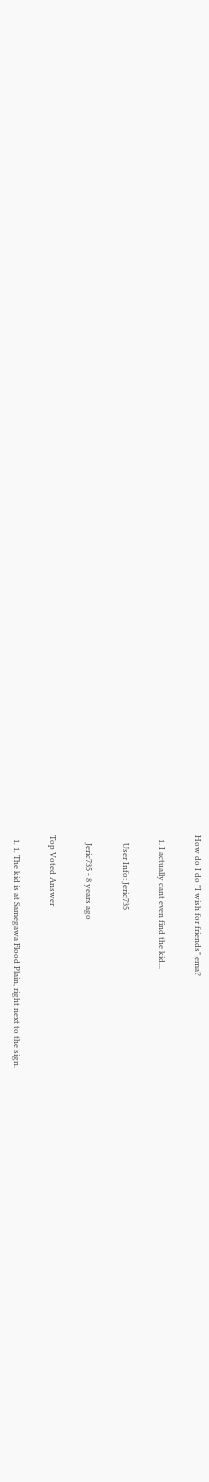How do I do "I wish for friends" ema?

  1. I actually cant even find the kid...

    User Info: Jeric735

    Jeric735 - 8 years ago

Top Voted Answer

  1. 1. The kid is at Samegawa Flood Plain, right next to the sign.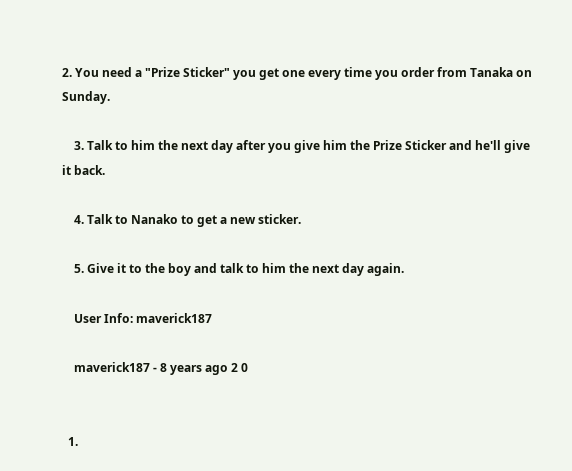2. You need a "Prize Sticker" you get one every time you order from Tanaka on Sunday.

    3. Talk to him the next day after you give him the Prize Sticker and he'll give it back.

    4. Talk to Nanako to get a new sticker.

    5. Give it to the boy and talk to him the next day again.

    User Info: maverick187

    maverick187 - 8 years ago 2 0


  1.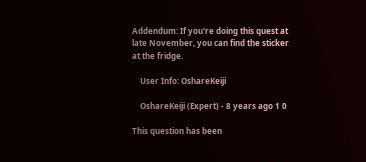Addendum: If you're doing this quest at late November, you can find the sticker at the fridge.

    User Info: OshareKeiji

    OshareKeiji (Expert) - 8 years ago 1 0

This question has been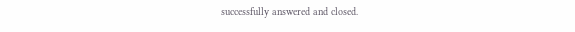successfully answered and closed.